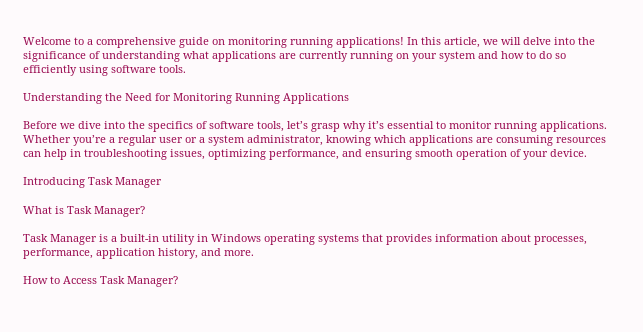Welcome to a comprehensive guide on monitoring running applications! In this article, we will delve into the significance of understanding what applications are currently running on your system and how to do so efficiently using software tools.

Understanding the Need for Monitoring Running Applications

Before we dive into the specifics of software tools, let’s grasp why it’s essential to monitor running applications. Whether you’re a regular user or a system administrator, knowing which applications are consuming resources can help in troubleshooting issues, optimizing performance, and ensuring smooth operation of your device.

Introducing Task Manager

What is Task Manager?

Task Manager is a built-in utility in Windows operating systems that provides information about processes, performance, application history, and more.

How to Access Task Manager?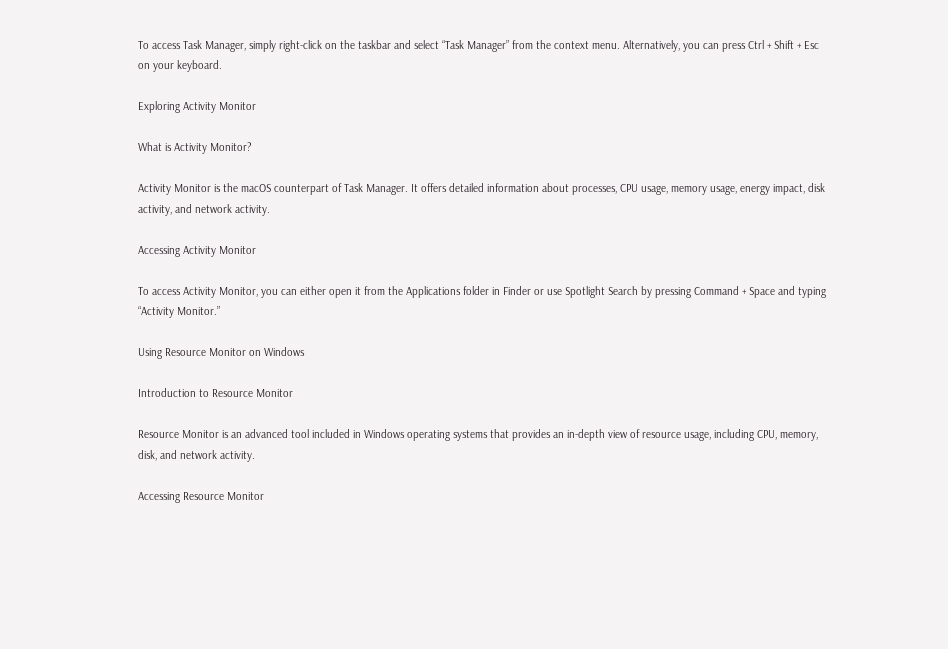To access Task Manager, simply right-click on the taskbar and select “Task Manager” from the context menu. Alternatively, you can press Ctrl + Shift + Esc on your keyboard.

Exploring Activity Monitor

What is Activity Monitor?

Activity Monitor is the macOS counterpart of Task Manager. It offers detailed information about processes, CPU usage, memory usage, energy impact, disk activity, and network activity.

Accessing Activity Monitor

To access Activity Monitor, you can either open it from the Applications folder in Finder or use Spotlight Search by pressing Command + Space and typing “Activity Monitor.”

Using Resource Monitor on Windows

Introduction to Resource Monitor

Resource Monitor is an advanced tool included in Windows operating systems that provides an in-depth view of resource usage, including CPU, memory, disk, and network activity.

Accessing Resource Monitor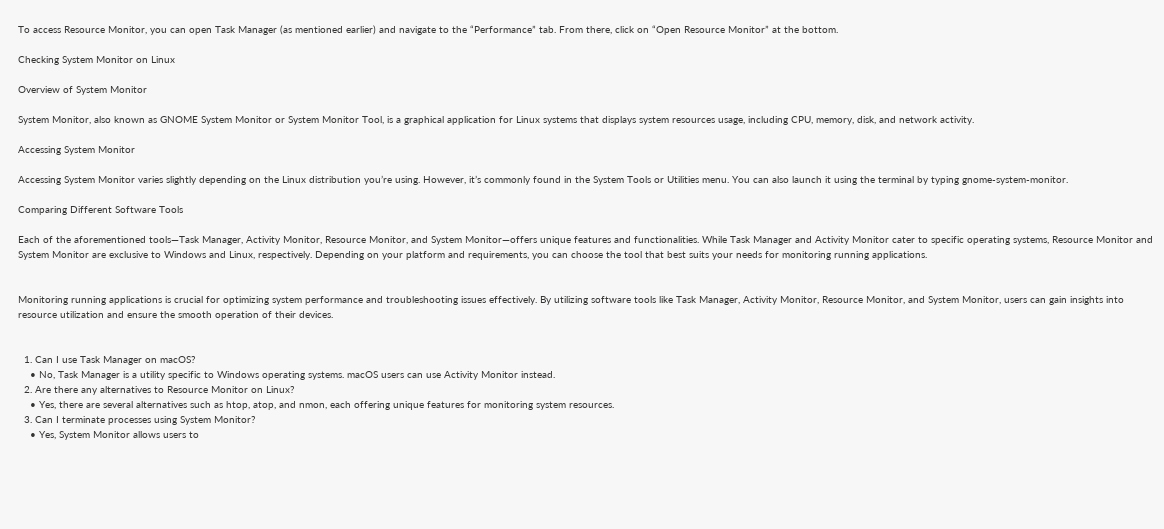To access Resource Monitor, you can open Task Manager (as mentioned earlier) and navigate to the “Performance” tab. From there, click on “Open Resource Monitor” at the bottom.

Checking System Monitor on Linux

Overview of System Monitor

System Monitor, also known as GNOME System Monitor or System Monitor Tool, is a graphical application for Linux systems that displays system resources usage, including CPU, memory, disk, and network activity.

Accessing System Monitor

Accessing System Monitor varies slightly depending on the Linux distribution you’re using. However, it’s commonly found in the System Tools or Utilities menu. You can also launch it using the terminal by typing gnome-system-monitor.

Comparing Different Software Tools

Each of the aforementioned tools—Task Manager, Activity Monitor, Resource Monitor, and System Monitor—offers unique features and functionalities. While Task Manager and Activity Monitor cater to specific operating systems, Resource Monitor and System Monitor are exclusive to Windows and Linux, respectively. Depending on your platform and requirements, you can choose the tool that best suits your needs for monitoring running applications.


Monitoring running applications is crucial for optimizing system performance and troubleshooting issues effectively. By utilizing software tools like Task Manager, Activity Monitor, Resource Monitor, and System Monitor, users can gain insights into resource utilization and ensure the smooth operation of their devices.


  1. Can I use Task Manager on macOS?
    • No, Task Manager is a utility specific to Windows operating systems. macOS users can use Activity Monitor instead.
  2. Are there any alternatives to Resource Monitor on Linux?
    • Yes, there are several alternatives such as htop, atop, and nmon, each offering unique features for monitoring system resources.
  3. Can I terminate processes using System Monitor?
    • Yes, System Monitor allows users to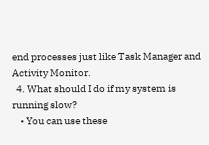end processes just like Task Manager and Activity Monitor.
  4. What should I do if my system is running slow?
    • You can use these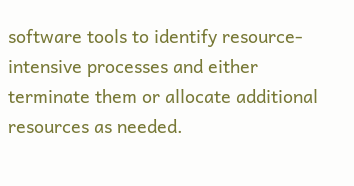software tools to identify resource-intensive processes and either terminate them or allocate additional resources as needed.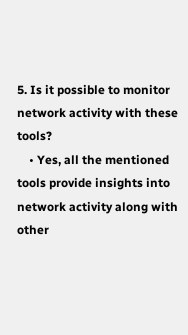5. Is it possible to monitor network activity with these tools?
    • Yes, all the mentioned tools provide insights into network activity along with other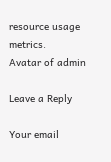resource usage metrics.
Avatar of admin

Leave a Reply

Your email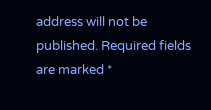address will not be published. Required fields are marked *